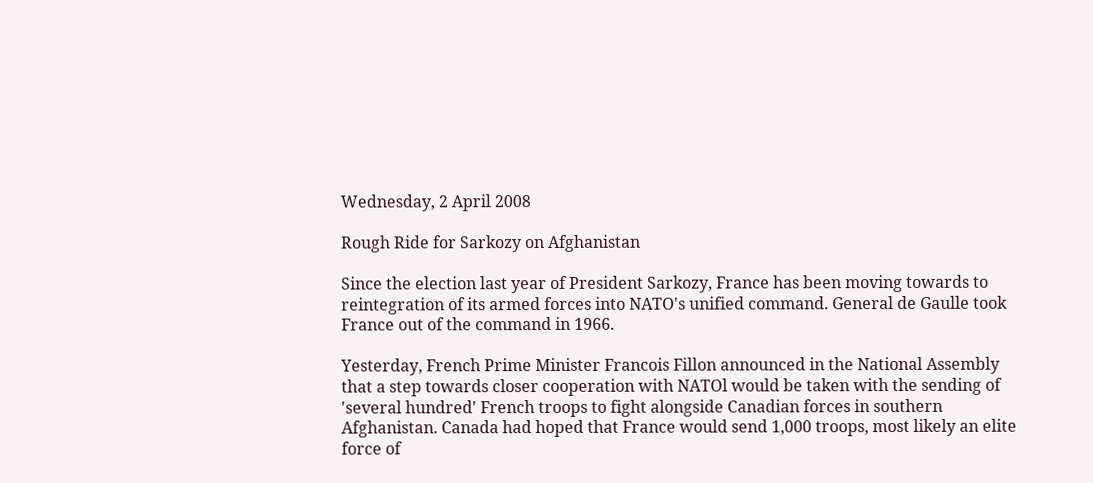Wednesday, 2 April 2008

Rough Ride for Sarkozy on Afghanistan

Since the election last year of President Sarkozy, France has been moving towards to reintegration of its armed forces into NATO's unified command. General de Gaulle took France out of the command in 1966.

Yesterday, French Prime Minister Francois Fillon announced in the National Assembly that a step towards closer cooperation with NATOl would be taken with the sending of 'several hundred' French troops to fight alongside Canadian forces in southern Afghanistan. Canada had hoped that France would send 1,000 troops, most likely an elite force of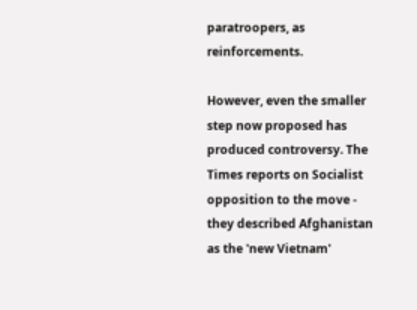paratroopers, as reinforcements.

However, even the smaller step now proposed has produced controversy. The Times reports on Socialist opposition to the move - they described Afghanistan as the 'new Vietnam'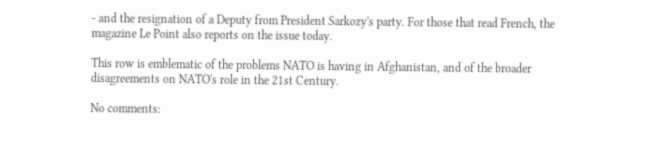- and the resignation of a Deputy from President Sarkozy's party. For those that read French, the magazine Le Point also reports on the issue today.

This row is emblematic of the problems NATO is having in Afghanistan, and of the broader disagreements on NATO's role in the 21st Century.

No comments: